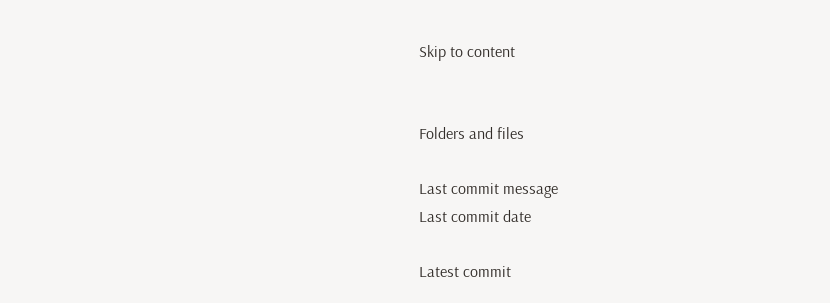Skip to content


Folders and files

Last commit message
Last commit date

Latest commit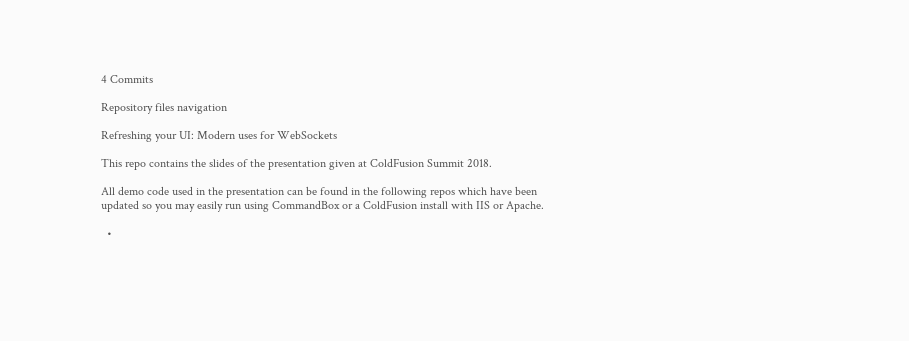4 Commits

Repository files navigation

Refreshing your UI: Modern uses for WebSockets

This repo contains the slides of the presentation given at ColdFusion Summit 2018.

All demo code used in the presentation can be found in the following repos which have been updated so you may easily run using CommandBox or a ColdFusion install with IIS or Apache.

  •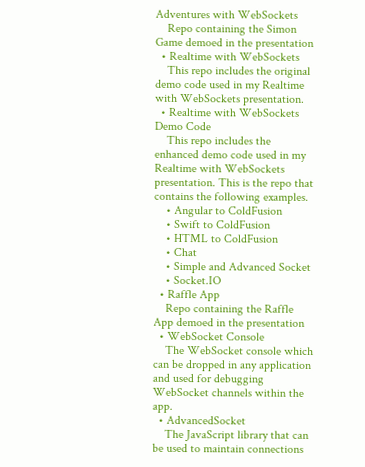Adventures with WebSockets
    Repo containing the Simon Game demoed in the presentation
  • Realtime with WebSockets
    This repo includes the original demo code used in my Realtime with WebSockets presentation.
  • Realtime with WebSockets Demo Code
    This repo includes the enhanced demo code used in my Realtime with WebSockets presentation. This is the repo that contains the following examples.
    • Angular to ColdFusion
    • Swift to ColdFusion
    • HTML to ColdFusion
    • Chat
    • Simple and Advanced Socket
    • Socket.IO
  • Raffle App
    Repo containing the Raffle App demoed in the presentation
  • WebSocket Console
    The WebSocket console which can be dropped in any application and used for debugging WebSocket channels within the app.
  • AdvancedSocket
    The JavaScript library that can be used to maintain connections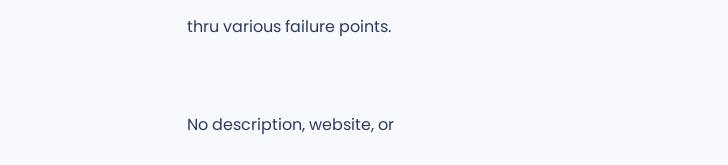thru various failure points.


No description, website, or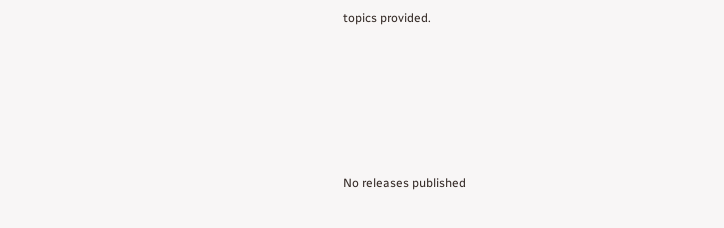topics provided.






No releases published